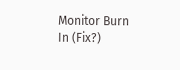Monitor Burn In (Fix?)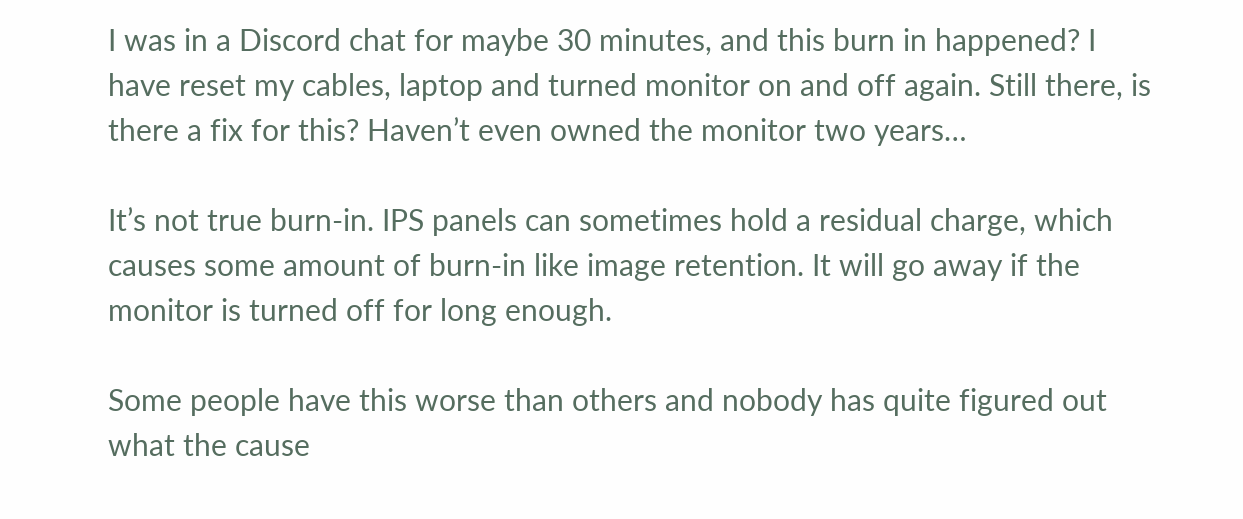I was in a Discord chat for maybe 30 minutes, and this burn in happened? I have reset my cables, laptop and turned monitor on and off again. Still there, is there a fix for this? Haven’t even owned the monitor two years…

It’s not true burn-in. IPS panels can sometimes hold a residual charge, which causes some amount of burn-in like image retention. It will go away if the monitor is turned off for long enough.

Some people have this worse than others and nobody has quite figured out what the cause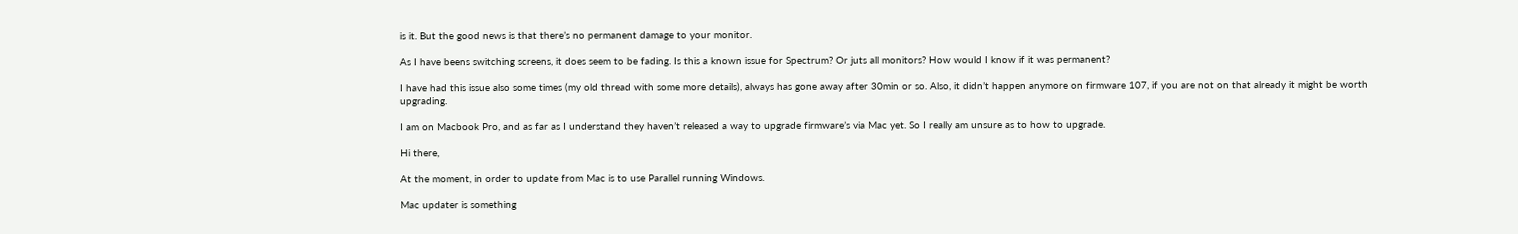is it. But the good news is that there’s no permanent damage to your monitor.

As I have beens switching screens, it does seem to be fading. Is this a known issue for Spectrum? Or juts all monitors? How would I know if it was permanent?

I have had this issue also some times (my old thread with some more details), always has gone away after 30min or so. Also, it didn’t happen anymore on firmware 107, if you are not on that already it might be worth upgrading.

I am on Macbook Pro, and as far as I understand they haven’t released a way to upgrade firmware’s via Mac yet. So I really am unsure as to how to upgrade.

Hi there,

At the moment, in order to update from Mac is to use Parallel running Windows.

Mac updater is something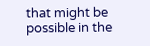that might be possible in the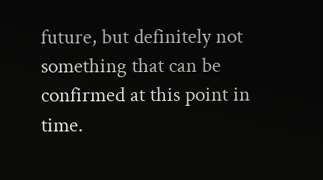future, but definitely not something that can be confirmed at this point in time.